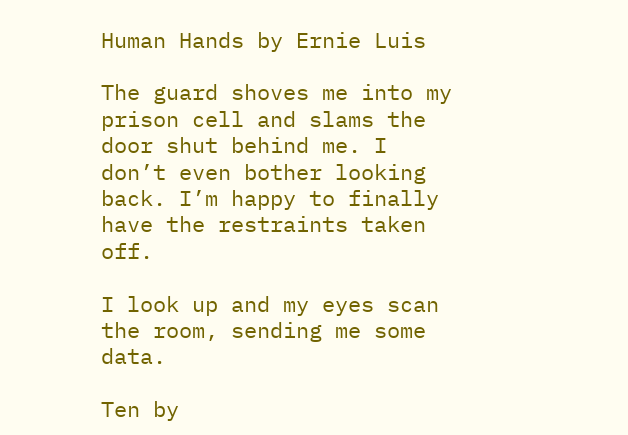Human Hands by Ernie Luis

The guard shoves me into my prison cell and slams the door shut behind me. I don’t even bother looking back. I’m happy to finally have the restraints taken off.

I look up and my eyes scan the room, sending me some data.

Ten by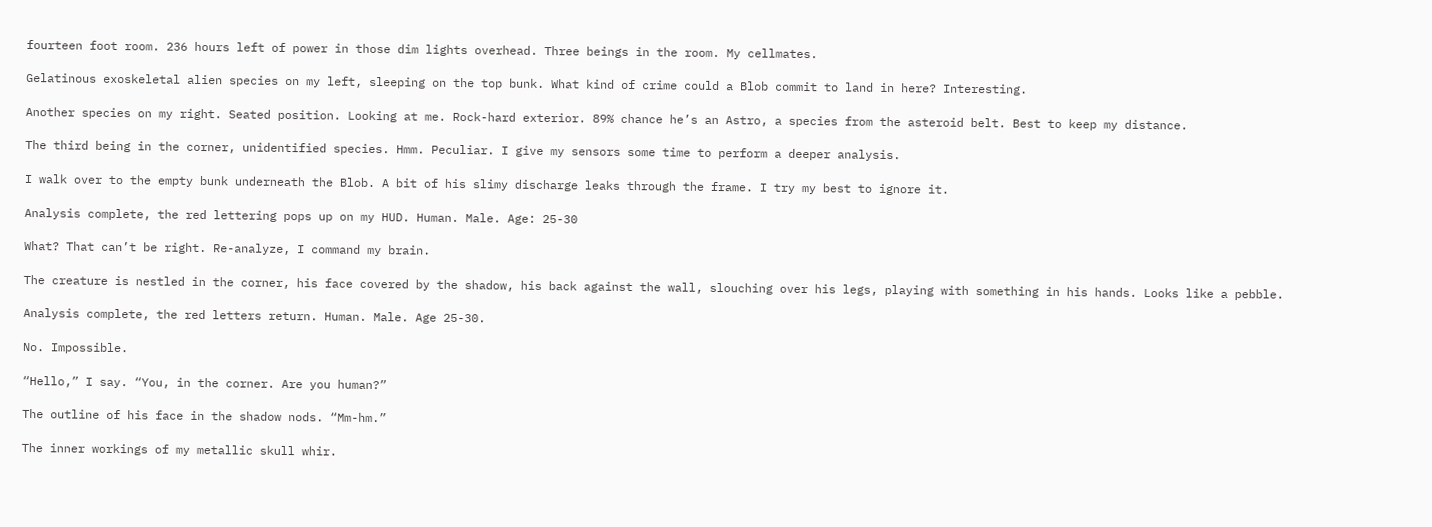fourteen foot room. 236 hours left of power in those dim lights overhead. Three beings in the room. My cellmates.

Gelatinous exoskeletal alien species on my left, sleeping on the top bunk. What kind of crime could a Blob commit to land in here? Interesting.

Another species on my right. Seated position. Looking at me. Rock-hard exterior. 89% chance he’s an Astro, a species from the asteroid belt. Best to keep my distance.

The third being in the corner, unidentified species. Hmm. Peculiar. I give my sensors some time to perform a deeper analysis.

I walk over to the empty bunk underneath the Blob. A bit of his slimy discharge leaks through the frame. I try my best to ignore it.

Analysis complete, the red lettering pops up on my HUD. Human. Male. Age: 25-30

What? That can’t be right. Re-analyze, I command my brain.

The creature is nestled in the corner, his face covered by the shadow, his back against the wall, slouching over his legs, playing with something in his hands. Looks like a pebble.

Analysis complete, the red letters return. Human. Male. Age 25-30.

No. Impossible.

“Hello,” I say. “You, in the corner. Are you human?”

The outline of his face in the shadow nods. “Mm-hm.”

The inner workings of my metallic skull whir.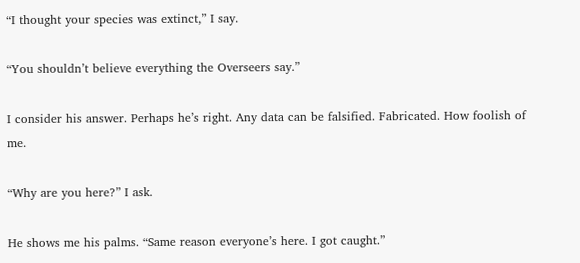“I thought your species was extinct,” I say.

“You shouldn’t believe everything the Overseers say.”

I consider his answer. Perhaps he’s right. Any data can be falsified. Fabricated. How foolish of me.

“Why are you here?” I ask.

He shows me his palms. “Same reason everyone’s here. I got caught.”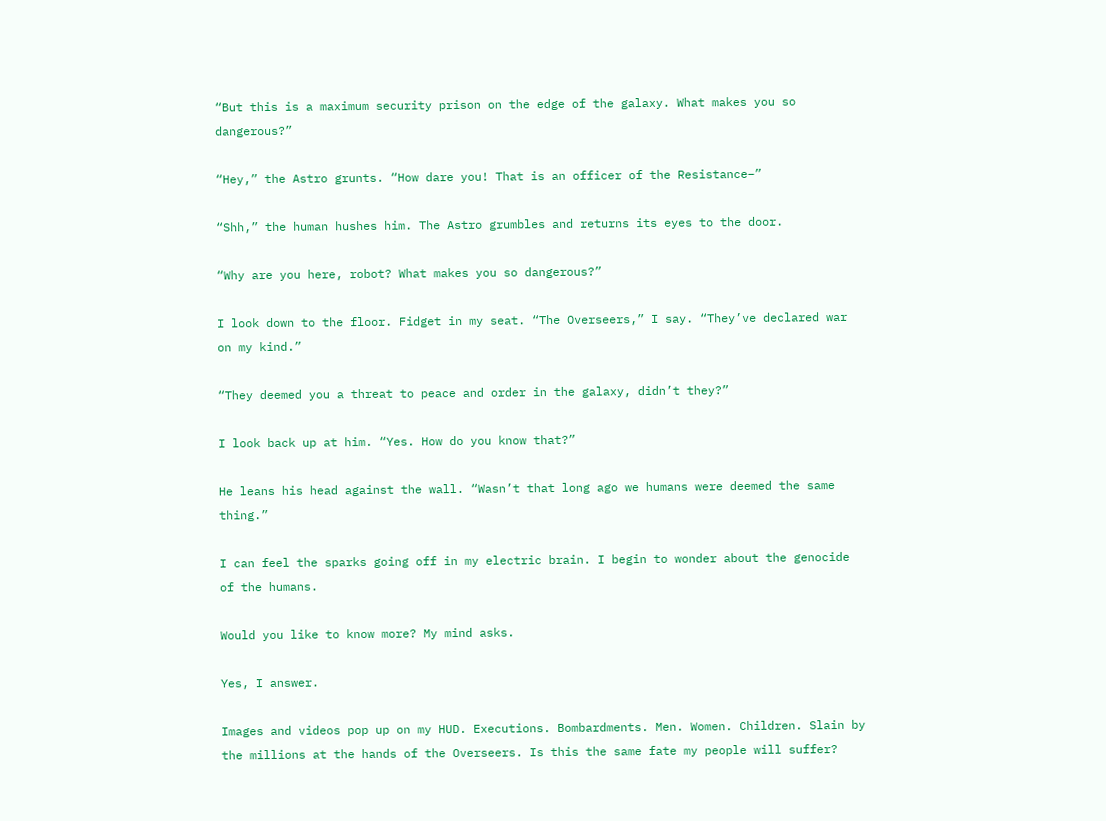“But this is a maximum security prison on the edge of the galaxy. What makes you so dangerous?”

“Hey,” the Astro grunts. “How dare you! That is an officer of the Resistance−”

“Shh,” the human hushes him. The Astro grumbles and returns its eyes to the door.

“Why are you here, robot? What makes you so dangerous?”

I look down to the floor. Fidget in my seat. “The Overseers,” I say. “They’ve declared war on my kind.”

“They deemed you a threat to peace and order in the galaxy, didn’t they?”

I look back up at him. “Yes. How do you know that?”

He leans his head against the wall. “Wasn’t that long ago we humans were deemed the same thing.”

I can feel the sparks going off in my electric brain. I begin to wonder about the genocide of the humans.

Would you like to know more? My mind asks.

Yes, I answer.

Images and videos pop up on my HUD. Executions. Bombardments. Men. Women. Children. Slain by the millions at the hands of the Overseers. Is this the same fate my people will suffer?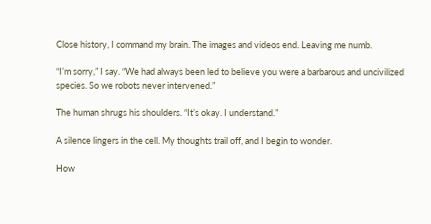Close history, I command my brain. The images and videos end. Leaving me numb.

“I’m sorry,” I say. “We had always been led to believe you were a barbarous and uncivilized species. So we robots never intervened.”

The human shrugs his shoulders. “It’s okay. I understand.”

A silence lingers in the cell. My thoughts trail off, and I begin to wonder.

How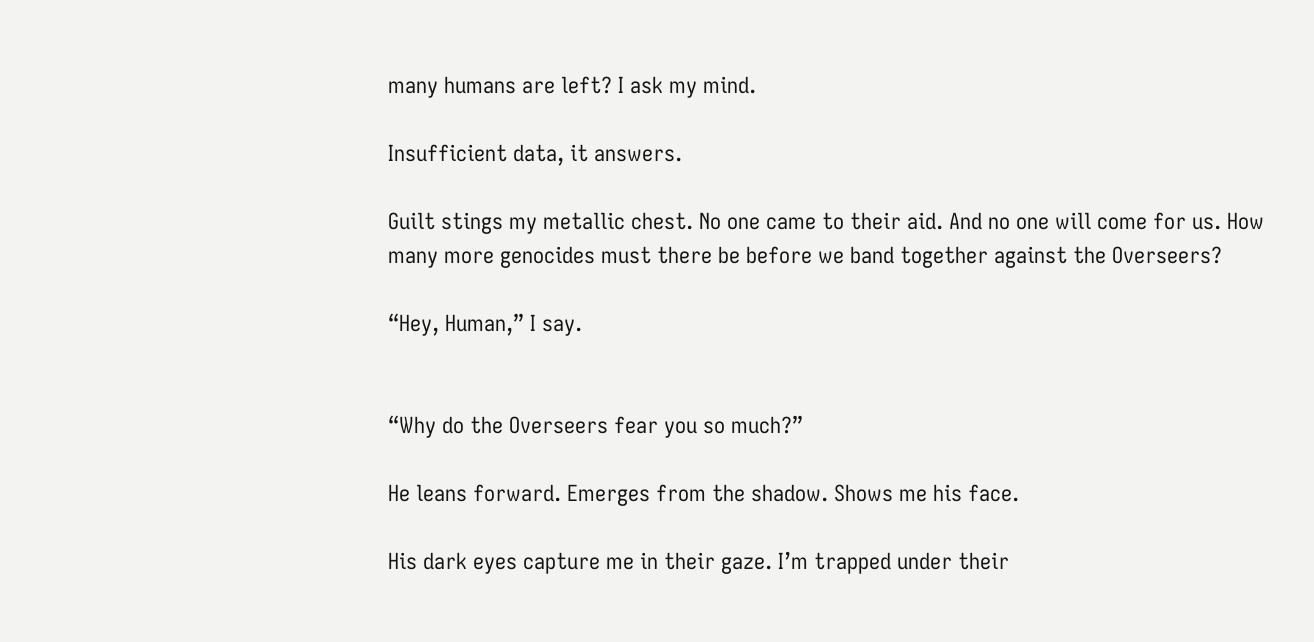many humans are left? I ask my mind.

Insufficient data, it answers.

Guilt stings my metallic chest. No one came to their aid. And no one will come for us. How many more genocides must there be before we band together against the Overseers?

“Hey, Human,” I say.


“Why do the Overseers fear you so much?”

He leans forward. Emerges from the shadow. Shows me his face.

His dark eyes capture me in their gaze. I’m trapped under their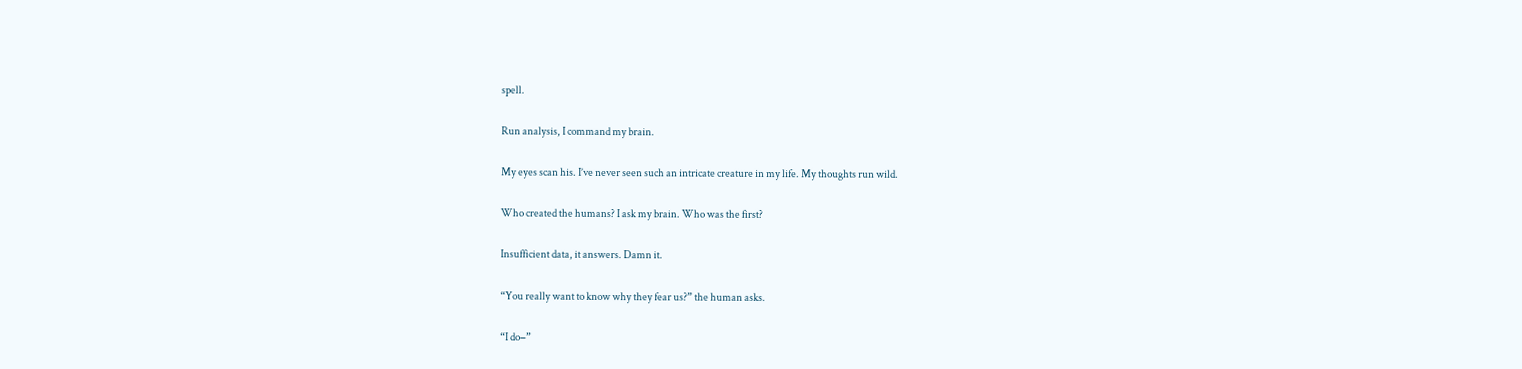spell.

Run analysis, I command my brain.

My eyes scan his. I’ve never seen such an intricate creature in my life. My thoughts run wild.

Who created the humans? I ask my brain. Who was the first?

Insufficient data, it answers. Damn it.

“You really want to know why they fear us?” the human asks.

“I do−”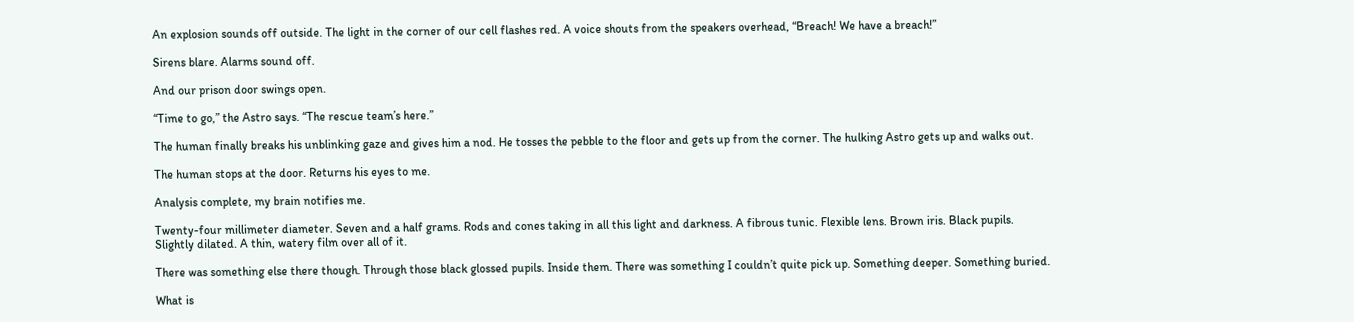An explosion sounds off outside. The light in the corner of our cell flashes red. A voice shouts from the speakers overhead, “Breach! We have a breach!”

Sirens blare. Alarms sound off.

And our prison door swings open.

“Time to go,” the Astro says. “The rescue team’s here.”

The human finally breaks his unblinking gaze and gives him a nod. He tosses the pebble to the floor and gets up from the corner. The hulking Astro gets up and walks out.

The human stops at the door. Returns his eyes to me.

Analysis complete, my brain notifies me.

Twenty-four millimeter diameter. Seven and a half grams. Rods and cones taking in all this light and darkness. A fibrous tunic. Flexible lens. Brown iris. Black pupils. Slightly dilated. A thin, watery film over all of it.

There was something else there though. Through those black glossed pupils. Inside them. There was something I couldn’t quite pick up. Something deeper. Something buried.

What is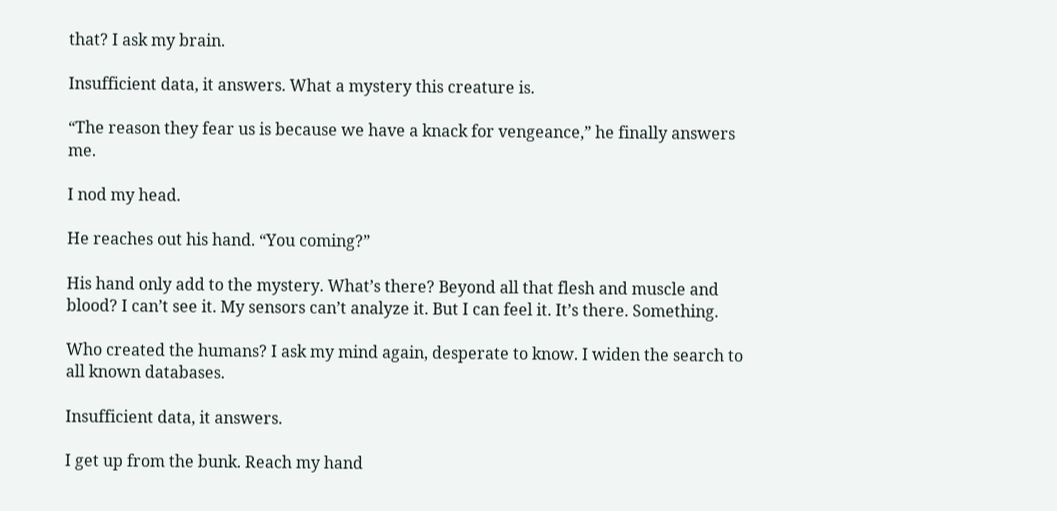that? I ask my brain.

Insufficient data, it answers. What a mystery this creature is.

“The reason they fear us is because we have a knack for vengeance,” he finally answers me.

I nod my head.

He reaches out his hand. “You coming?”

His hand only add to the mystery. What’s there? Beyond all that flesh and muscle and blood? I can’t see it. My sensors can’t analyze it. But I can feel it. It’s there. Something.

Who created the humans? I ask my mind again, desperate to know. I widen the search to all known databases.

Insufficient data, it answers.

I get up from the bunk. Reach my hand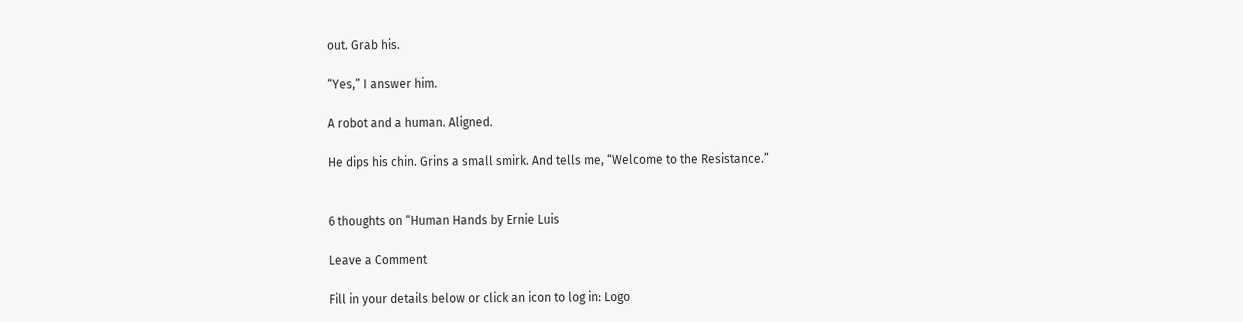out. Grab his.

“Yes,” I answer him.

A robot and a human. Aligned.

He dips his chin. Grins a small smirk. And tells me, “Welcome to the Resistance.”


6 thoughts on “Human Hands by Ernie Luis

Leave a Comment

Fill in your details below or click an icon to log in: Logo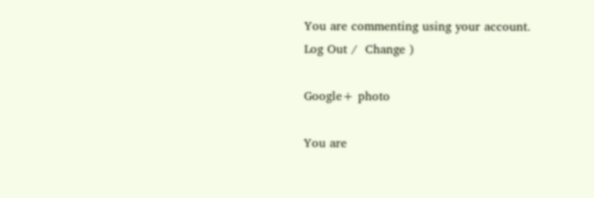You are commenting using your account. Log Out /  Change )

Google+ photo

You are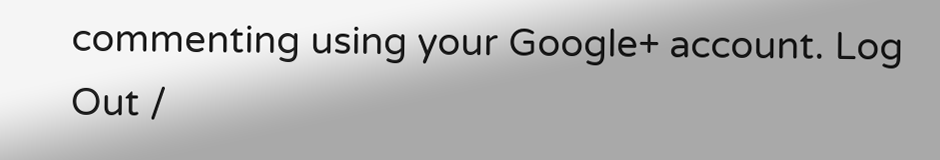commenting using your Google+ account. Log Out /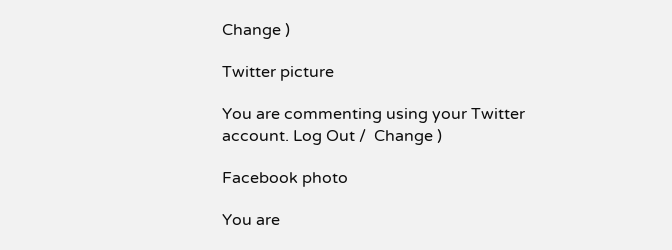Change )

Twitter picture

You are commenting using your Twitter account. Log Out /  Change )

Facebook photo

You are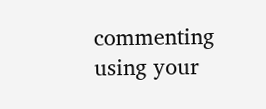commenting using your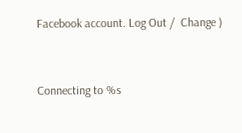Facebook account. Log Out /  Change )


Connecting to %s